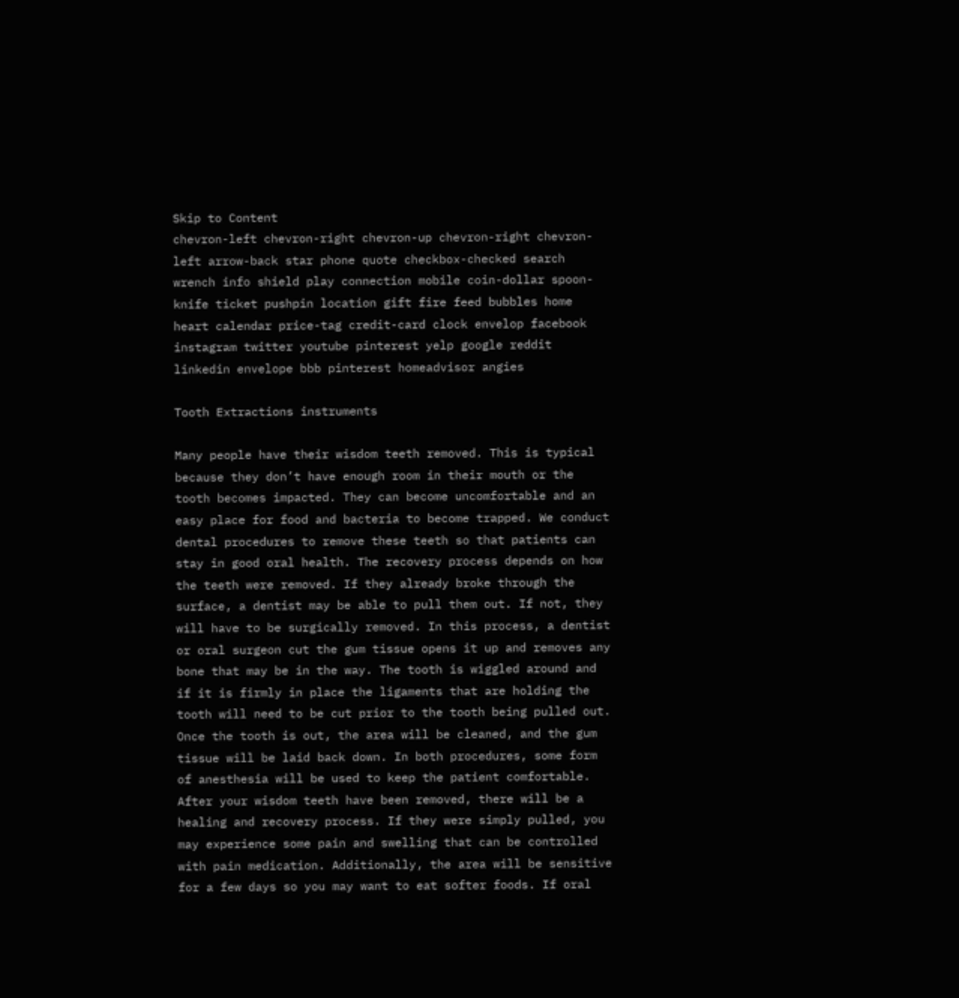Skip to Content
chevron-left chevron-right chevron-up chevron-right chevron-left arrow-back star phone quote checkbox-checked search wrench info shield play connection mobile coin-dollar spoon-knife ticket pushpin location gift fire feed bubbles home heart calendar price-tag credit-card clock envelop facebook instagram twitter youtube pinterest yelp google reddit linkedin envelope bbb pinterest homeadvisor angies

Tooth Extractions instruments

Many people have their wisdom teeth removed. This is typical because they don’t have enough room in their mouth or the tooth becomes impacted. They can become uncomfortable and an easy place for food and bacteria to become trapped. We conduct dental procedures to remove these teeth so that patients can stay in good oral health. The recovery process depends on how the teeth were removed. If they already broke through the surface, a dentist may be able to pull them out. If not, they will have to be surgically removed. In this process, a dentist or oral surgeon cut the gum tissue opens it up and removes any bone that may be in the way. The tooth is wiggled around and if it is firmly in place the ligaments that are holding the tooth will need to be cut prior to the tooth being pulled out. Once the tooth is out, the area will be cleaned, and the gum tissue will be laid back down. In both procedures, some form of anesthesia will be used to keep the patient comfortable. After your wisdom teeth have been removed, there will be a healing and recovery process. If they were simply pulled, you may experience some pain and swelling that can be controlled with pain medication. Additionally, the area will be sensitive for a few days so you may want to eat softer foods. If oral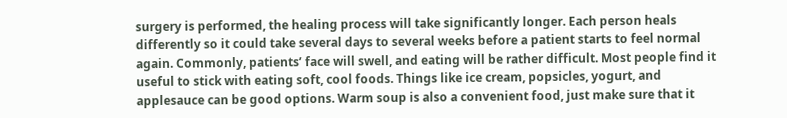surgery is performed, the healing process will take significantly longer. Each person heals differently so it could take several days to several weeks before a patient starts to feel normal again. Commonly, patients’ face will swell, and eating will be rather difficult. Most people find it useful to stick with eating soft, cool foods. Things like ice cream, popsicles, yogurt, and applesauce can be good options. Warm soup is also a convenient food, just make sure that it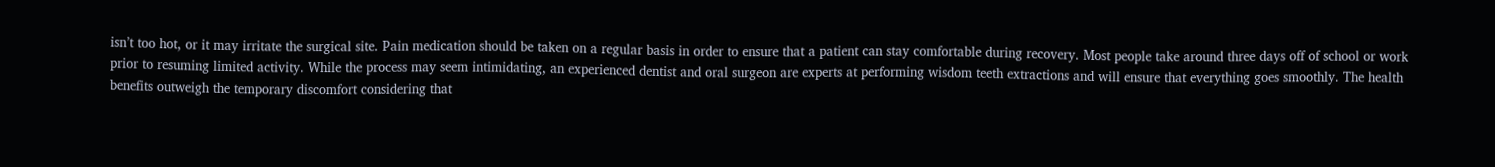isn’t too hot, or it may irritate the surgical site. Pain medication should be taken on a regular basis in order to ensure that a patient can stay comfortable during recovery. Most people take around three days off of school or work prior to resuming limited activity. While the process may seem intimidating, an experienced dentist and oral surgeon are experts at performing wisdom teeth extractions and will ensure that everything goes smoothly. The health benefits outweigh the temporary discomfort considering that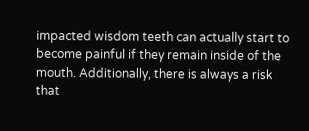impacted wisdom teeth can actually start to become painful if they remain inside of the mouth. Additionally, there is always a risk that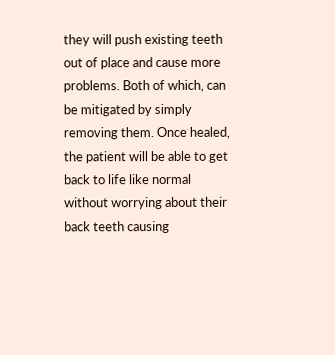they will push existing teeth out of place and cause more problems. Both of which, can be mitigated by simply removing them. Once healed, the patient will be able to get back to life like normal without worrying about their back teeth causing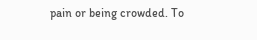pain or being crowded. To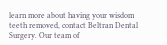learn more about having your wisdom teeth removed, contact Beltran Dental Surgery. Our team of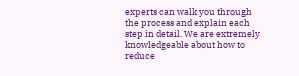experts can walk you through the process and explain each step in detail. We are extremely knowledgeable about how to reduce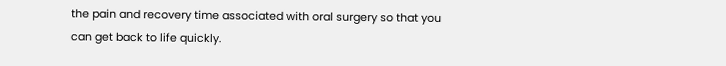the pain and recovery time associated with oral surgery so that you can get back to life quickly.